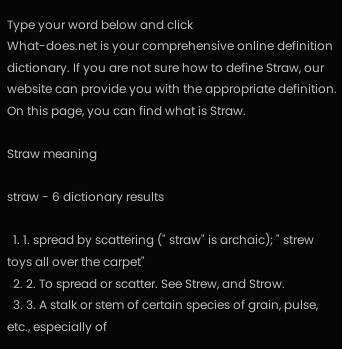Type your word below and click
What-does.net is your comprehensive online definition dictionary. If you are not sure how to define Straw, our website can provide you with the appropriate definition. On this page, you can find what is Straw.

Straw meaning

straw - 6 dictionary results

  1. 1. spread by scattering (" straw" is archaic); " strew toys all over the carpet"
  2. 2. To spread or scatter. See Strew, and Strow.
  3. 3. A stalk or stem of certain species of grain, pulse, etc., especially of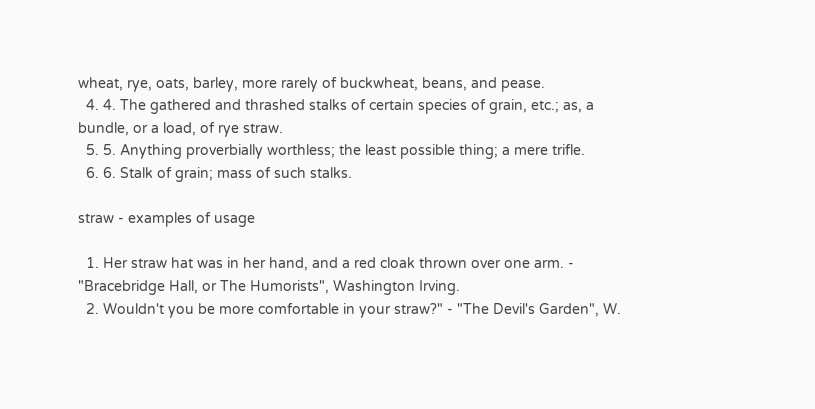wheat, rye, oats, barley, more rarely of buckwheat, beans, and pease.
  4. 4. The gathered and thrashed stalks of certain species of grain, etc.; as, a bundle, or a load, of rye straw.
  5. 5. Anything proverbially worthless; the least possible thing; a mere trifle.
  6. 6. Stalk of grain; mass of such stalks.

straw - examples of usage

  1. Her straw hat was in her hand, and a red cloak thrown over one arm. - "Bracebridge Hall, or The Humorists", Washington Irving.
  2. Wouldn't you be more comfortable in your straw?" - "The Devil's Garden", W.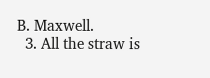B. Maxwell.
  3. All the straw is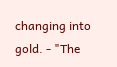changing into gold. - "The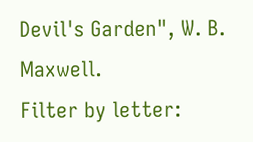Devil's Garden", W. B. Maxwell.
Filter by letter: